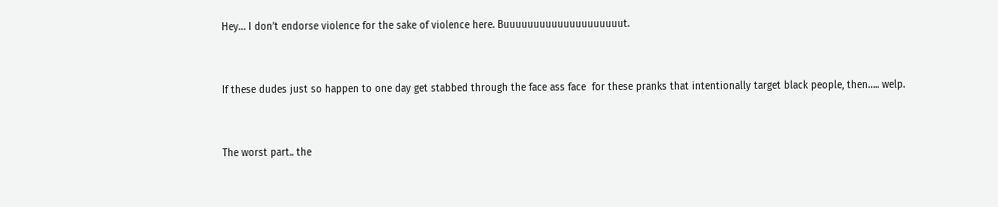Hey… I don’t endorse violence for the sake of violence here. Buuuuuuuuuuuuuuuuuuuut.


If these dudes just so happen to one day get stabbed through the face ass face  for these pranks that intentionally target black people, then….. welp.


The worst part.. the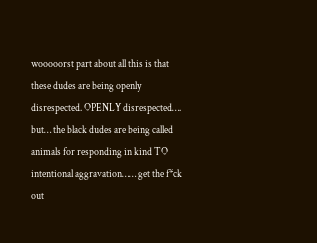wooooorst part about all this is that these dudes are being openly disrespected. OPENLY disrespected…. but… the black dudes are being called animals for responding in kind TO intentional aggravation…… get the f*ck out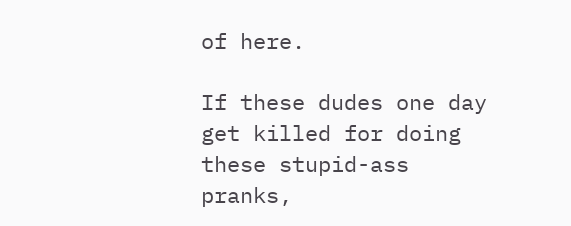of here.

If these dudes one day get killed for doing these stupid-ass pranks,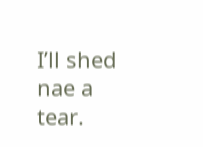I’ll shed nae a tear.